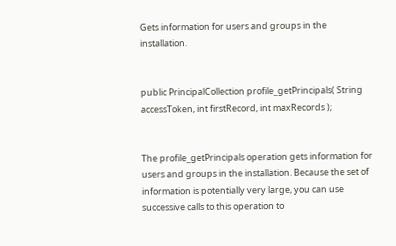Gets information for users and groups in the installation.


public PrincipalCollection profile_getPrincipals( String accessToken, int firstRecord, int maxRecords );


The profile_getPrincipals operation gets information for users and groups in the installation. Because the set of information is potentially very large, you can use successive calls to this operation to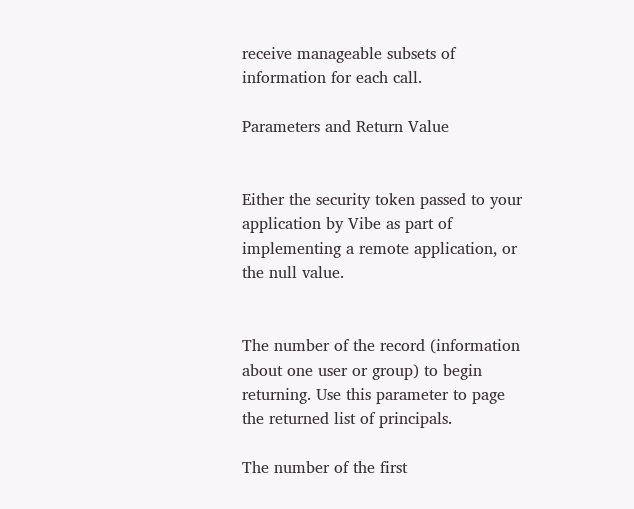receive manageable subsets of information for each call.

Parameters and Return Value


Either the security token passed to your application by Vibe as part of implementing a remote application, or the null value.


The number of the record (information about one user or group) to begin returning. Use this parameter to page the returned list of principals.

The number of the first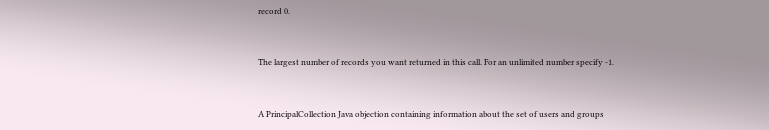record 0.


The largest number of records you want returned in this call. For an unlimited number specify -1.


A PrincipalCollection Java objection containing information about the set of users and groups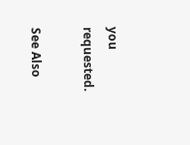you requested.

See Also